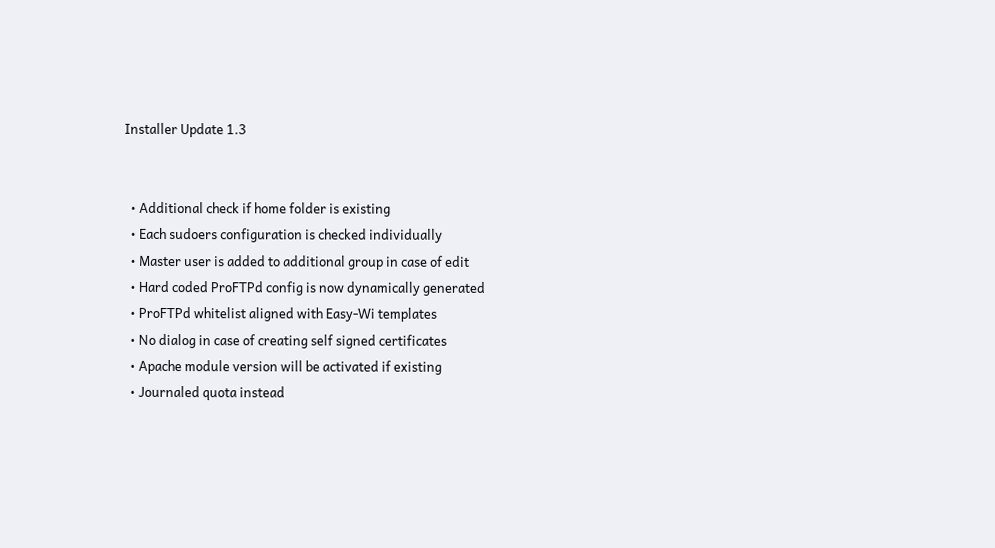Installer Update 1.3


  • Additional check if home folder is existing
  • Each sudoers configuration is checked individually
  • Master user is added to additional group in case of edit
  • Hard coded ProFTPd config is now dynamically generated
  • ProFTPd whitelist aligned with Easy-Wi templates
  • No dialog in case of creating self signed certificates
  • Apache module version will be activated if existing
  • Journaled quota instead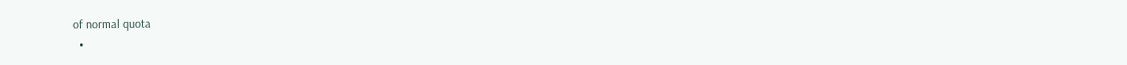of normal quota
  •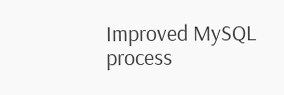Improved MySQL process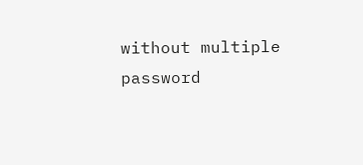without multiple password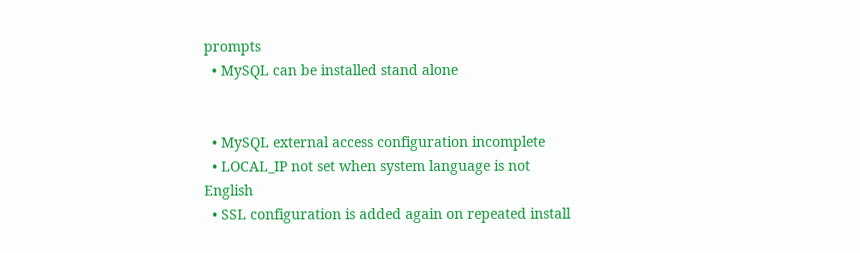prompts
  • MySQL can be installed stand alone


  • MySQL external access configuration incomplete
  • LOCAL_IP not set when system language is not English
  • SSL configuration is added again on repeated install